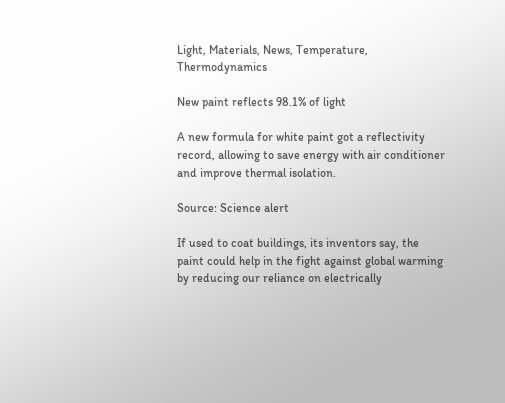Light, Materials, News, Temperature, Thermodynamics

New paint reflects 98.1% of light

A new formula for white paint got a reflectivity record, allowing to save energy with air conditioner and improve thermal isolation.

Source: Science alert

If used to coat buildings, its inventors say, the paint could help in the fight against global warming by reducing our reliance on electrically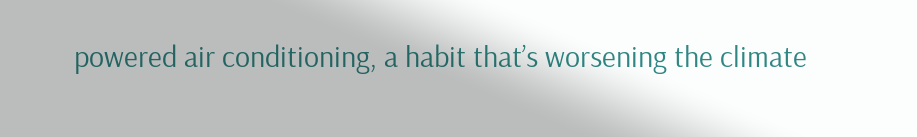powered air conditioning, a habit that’s worsening the climate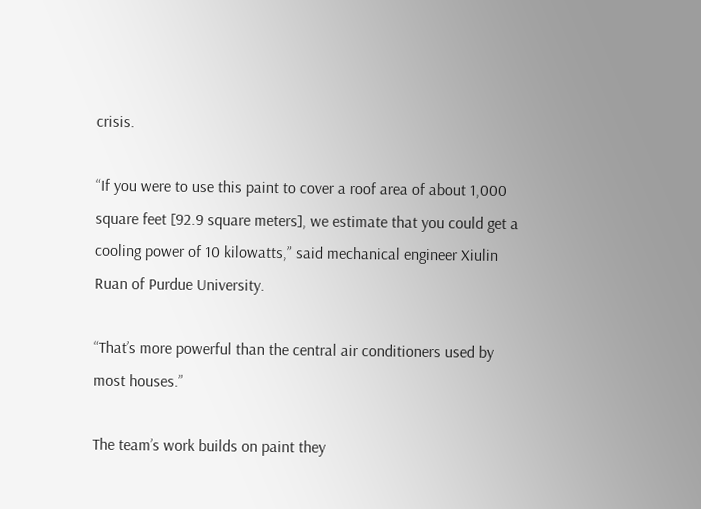crisis.

“If you were to use this paint to cover a roof area of about 1,000 square feet [92.9 square meters], we estimate that you could get a cooling power of 10 kilowatts,” said mechanical engineer Xiulin Ruan of Purdue University.

“That’s more powerful than the central air conditioners used by most houses.”

The team’s work builds on paint they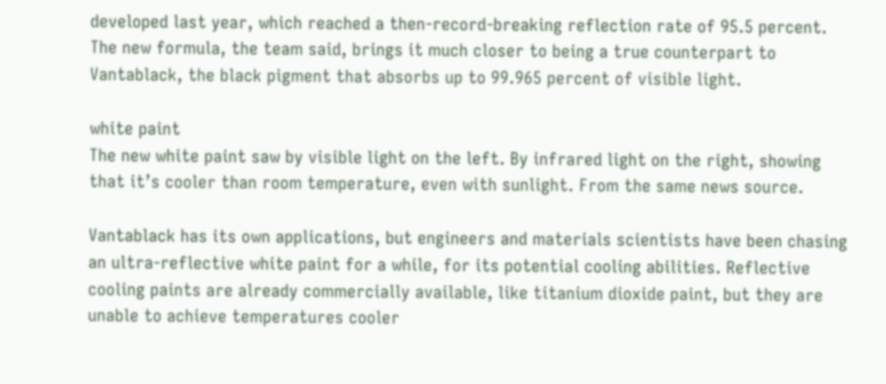developed last year, which reached a then-record-breaking reflection rate of 95.5 percent. The new formula, the team said, brings it much closer to being a true counterpart to Vantablack, the black pigment that absorbs up to 99.965 percent of visible light.

white paint
The new white paint saw by visible light on the left. By infrared light on the right, showing that it’s cooler than room temperature, even with sunlight. From the same news source.

Vantablack has its own applications, but engineers and materials scientists have been chasing an ultra-reflective white paint for a while, for its potential cooling abilities. Reflective cooling paints are already commercially available, like titanium dioxide paint, but they are unable to achieve temperatures cooler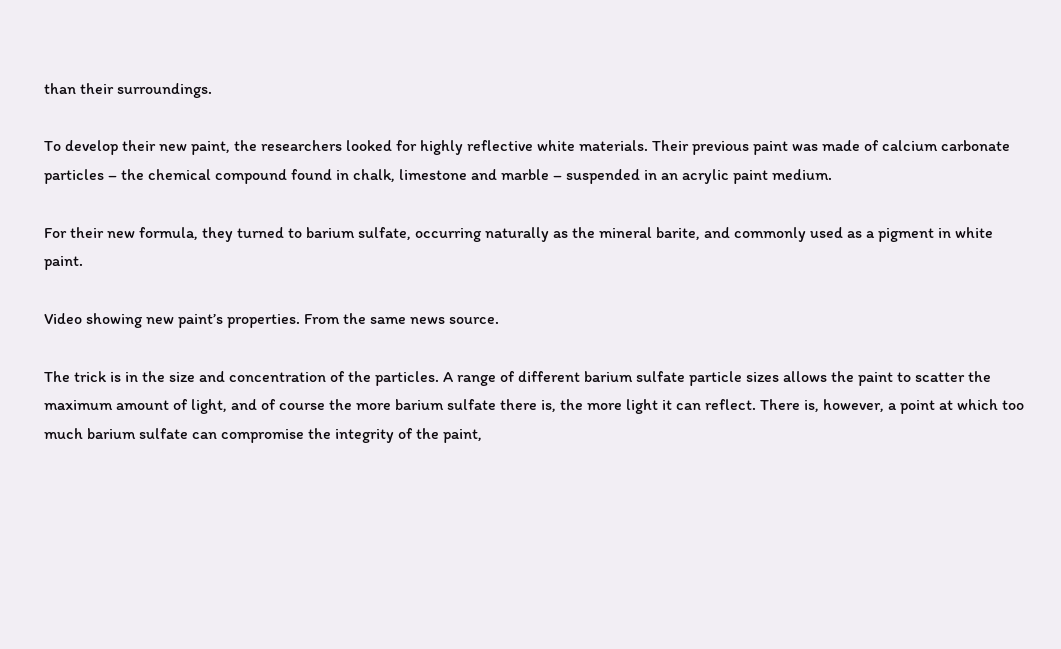than their surroundings.

To develop their new paint, the researchers looked for highly reflective white materials. Their previous paint was made of calcium carbonate particles – the chemical compound found in chalk, limestone and marble – suspended in an acrylic paint medium.

For their new formula, they turned to barium sulfate, occurring naturally as the mineral barite, and commonly used as a pigment in white paint.

Video showing new paint’s properties. From the same news source.

The trick is in the size and concentration of the particles. A range of different barium sulfate particle sizes allows the paint to scatter the maximum amount of light, and of course the more barium sulfate there is, the more light it can reflect. There is, however, a point at which too much barium sulfate can compromise the integrity of the paint,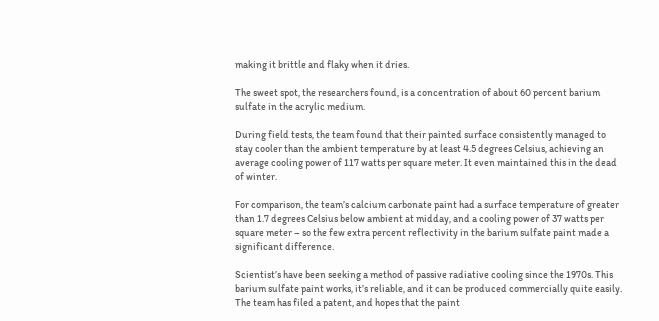making it brittle and flaky when it dries.

The sweet spot, the researchers found, is a concentration of about 60 percent barium sulfate in the acrylic medium.

During field tests, the team found that their painted surface consistently managed to stay cooler than the ambient temperature by at least 4.5 degrees Celsius, achieving an average cooling power of 117 watts per square meter. It even maintained this in the dead of winter.

For comparison, the team’s calcium carbonate paint had a surface temperature of greater than 1.7 degrees Celsius below ambient at midday, and a cooling power of 37 watts per square meter – so the few extra percent reflectivity in the barium sulfate paint made a significant difference.

Scientist’s have been seeking a method of passive radiative cooling since the 1970s. This barium sulfate paint works, it’s reliable, and it can be produced commercially quite easily. The team has filed a patent, and hopes that the paint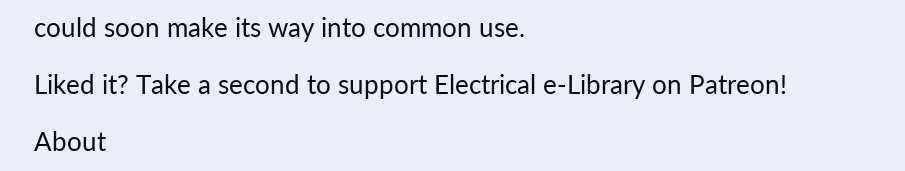could soon make its way into common use.

Liked it? Take a second to support Electrical e-Library on Patreon!

About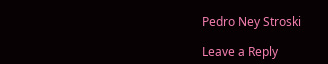Pedro Ney Stroski

Leave a Reply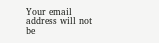Your email address will not be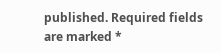published. Required fields are marked *